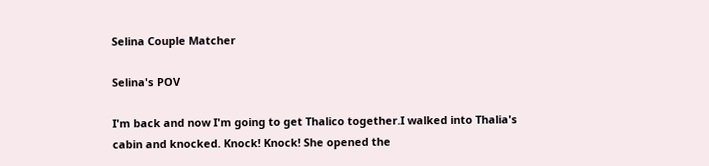Selina Couple Matcher

Selina's POV

I'm back and now I'm going to get Thalico together.I walked into Thalia's cabin and knocked. Knock! Knock! She opened the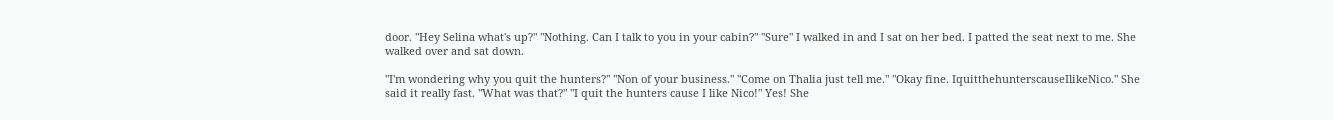door. "Hey Selina what's up?" "Nothing. Can I talk to you in your cabin?" "Sure" I walked in and I sat on her bed. I patted the seat next to me. She walked over and sat down.

"I'm wondering why you quit the hunters?" "Non of your business." "Come on Thalia just tell me." "Okay fine. IquitthehunterscauseIlikeNico." She said it really fast. "What was that?" "I quit the hunters cause I like Nico!" Yes! She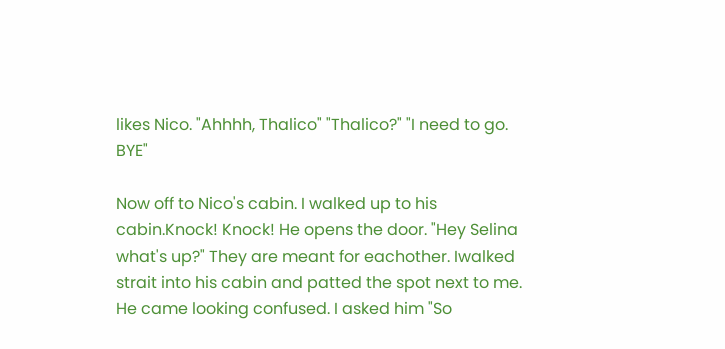likes Nico. "Ahhhh, Thalico" "Thalico?" "I need to go. BYE"

Now off to Nico's cabin. I walked up to his cabin.Knock! Knock! He opens the door. "Hey Selina what's up?" They are meant for eachother. Iwalked strait into his cabin and patted the spot next to me. He came looking confused. I asked him "So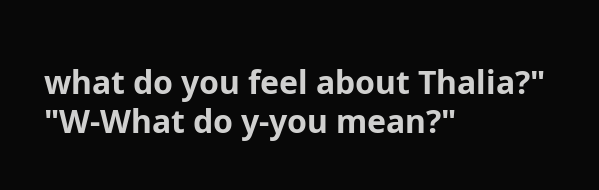what do you feel about Thalia?" "W-What do y-you mean?"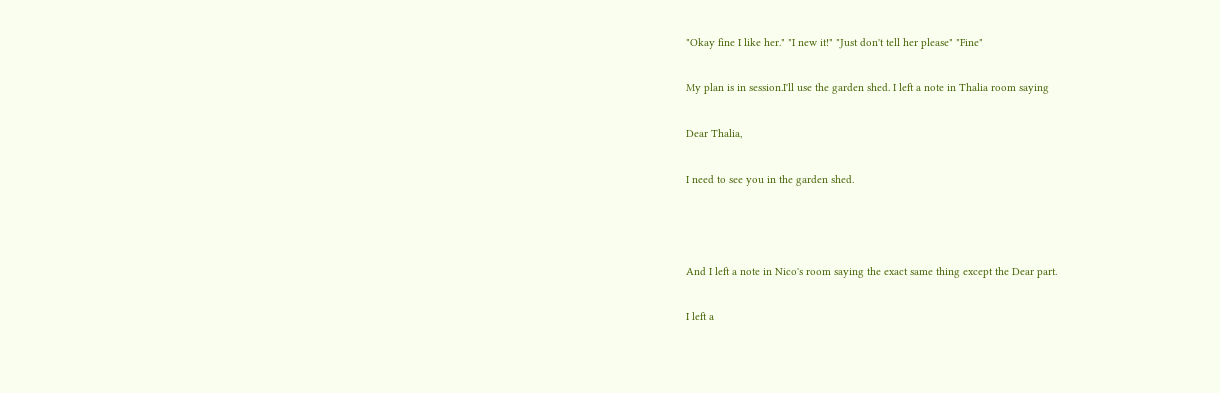"Okay fine I like her." "I new it!" "Just don't tell her please" "Fine"

My plan is in session.I'll use the garden shed. I left a note in Thalia room saying

Dear Thalia,

I need to see you in the garden shed.



And I left a note in Nico's room saying the exact same thing except the Dear part.

I left a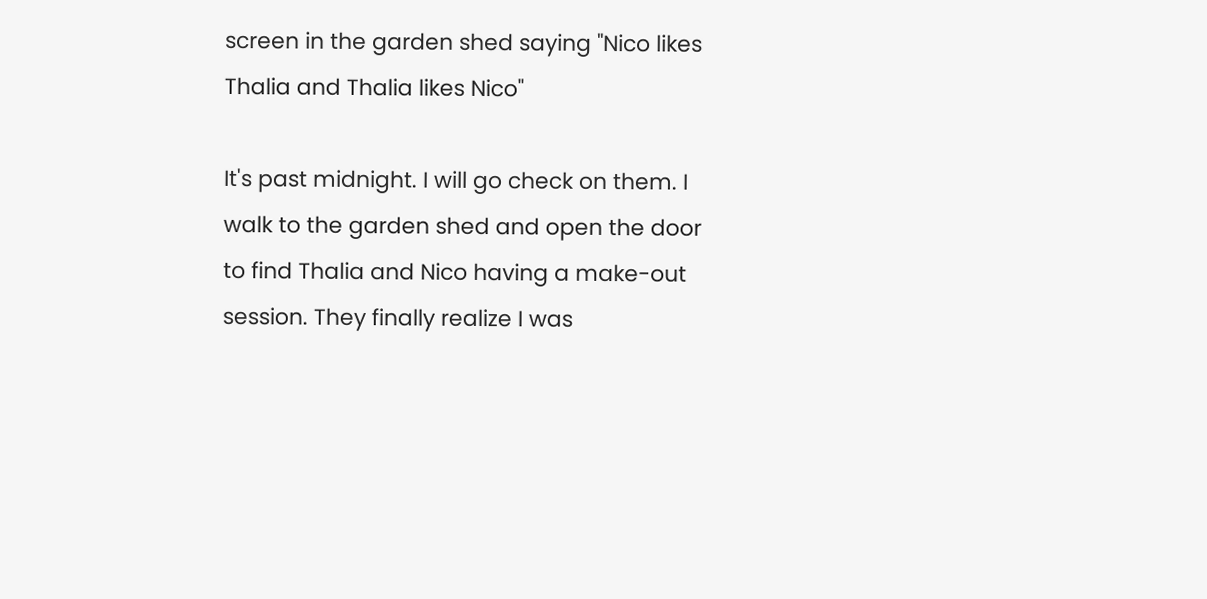screen in the garden shed saying "Nico likes Thalia and Thalia likes Nico"

It's past midnight. I will go check on them. I walk to the garden shed and open the door to find Thalia and Nico having a make-out session. They finally realize I was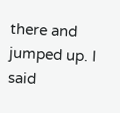there and jumped up. I said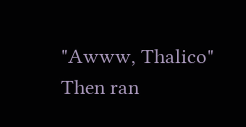"Awww, Thalico" Then ran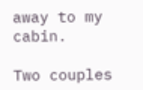away to my cabin.

Two couples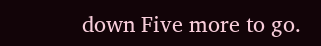down Five more to go.